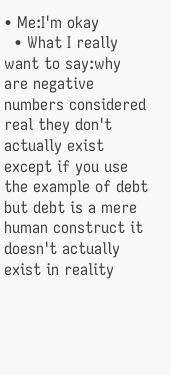• Me:I'm okay
  • What I really want to say:why are negative numbers considered real they don't actually exist except if you use the example of debt but debt is a mere human construct it doesn't actually exist in reality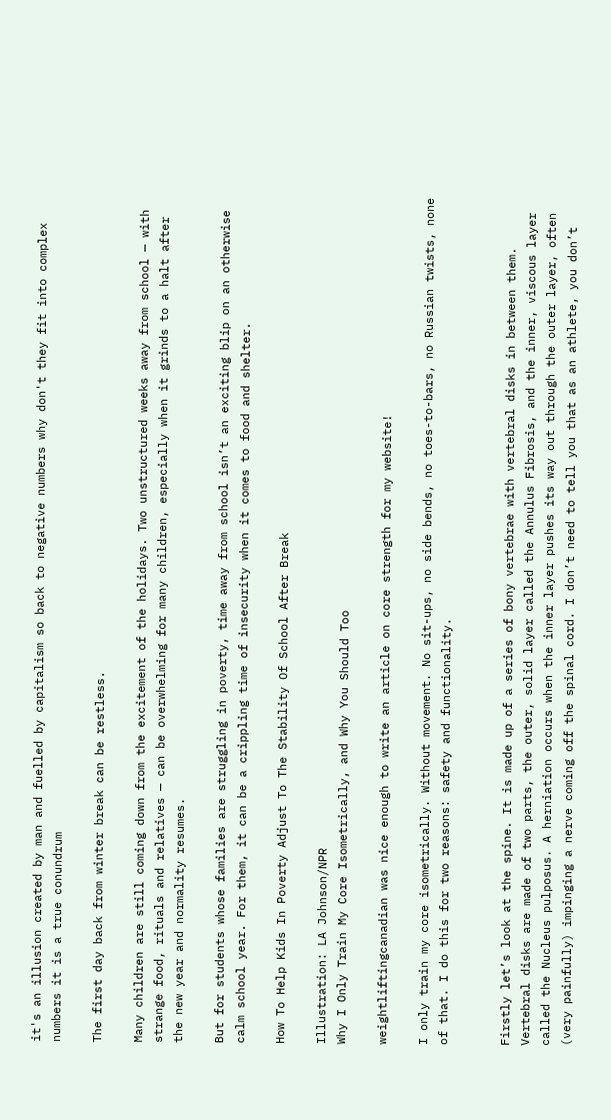it's an illusion created by man and fuelled by capitalism so back to negative numbers why don't they fit into complex numbers it is a true conundrum

The first day back from winter break can be restless.

Many children are still coming down from the excitement of the holidays. Two unstructured weeks away from school — with strange food, rituals and relatives — can be overwhelming for many children, especially when it grinds to a halt after the new year and normality resumes.

But for students whose families are struggling in poverty, time away from school isn’t an exciting blip on an otherwise calm school year. For them, it can be a crippling time of insecurity when it comes to food and shelter.

How To Help Kids In Poverty Adjust To The Stability Of School After Break

Illustration: LA Johnson/NPR
Why I Only Train My Core Isometrically, and Why You Should Too

weightliftingcanadian was nice enough to write an article on core strength for my website!

I only train my core isometrically. Without movement. No sit-ups, no side bends, no toes-to-bars, no Russian twists, none of that. I do this for two reasons: safety and functionality.


Firstly let’s look at the spine. It is made up of a series of bony vertebrae with vertebral disks in between them. Vertebral disks are made of two parts, the outer, solid layer called the Annulus Fibrosis, and the inner, viscous layer called the Nucleus pulposus. A herniation occurs when the inner layer pushes its way out through the outer layer, often (very painfully) impinging a nerve coming off the spinal cord. I don’t need to tell you that as an athlete, you don’t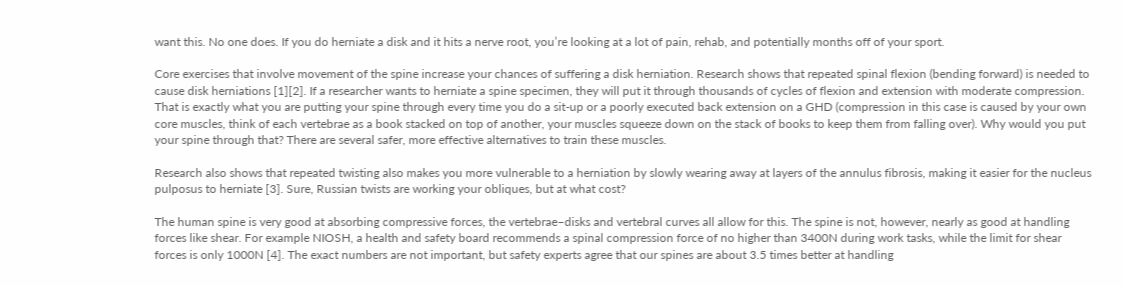want this. No one does. If you do herniate a disk and it hits a nerve root, you’re looking at a lot of pain, rehab, and potentially months off of your sport.

Core exercises that involve movement of the spine increase your chances of suffering a disk herniation. Research shows that repeated spinal flexion (bending forward) is needed to cause disk herniations [1][2]. If a researcher wants to herniate a spine specimen, they will put it through thousands of cycles of flexion and extension with moderate compression. That is exactly what you are putting your spine through every time you do a sit-up or a poorly executed back extension on a GHD (compression in this case is caused by your own core muscles, think of each vertebrae as a book stacked on top of another, your muscles squeeze down on the stack of books to keep them from falling over). Why would you put your spine through that? There are several safer, more effective alternatives to train these muscles.

Research also shows that repeated twisting also makes you more vulnerable to a herniation by slowly wearing away at layers of the annulus fibrosis, making it easier for the nucleus pulposus to herniate [3]. Sure, Russian twists are working your obliques, but at what cost?

The human spine is very good at absorbing compressive forces, the vertebrae–disks and vertebral curves all allow for this. The spine is not, however, nearly as good at handling forces like shear. For example NIOSH, a health and safety board recommends a spinal compression force of no higher than 3400N during work tasks, while the limit for shear forces is only 1000N [4]. The exact numbers are not important, but safety experts agree that our spines are about 3.5 times better at handling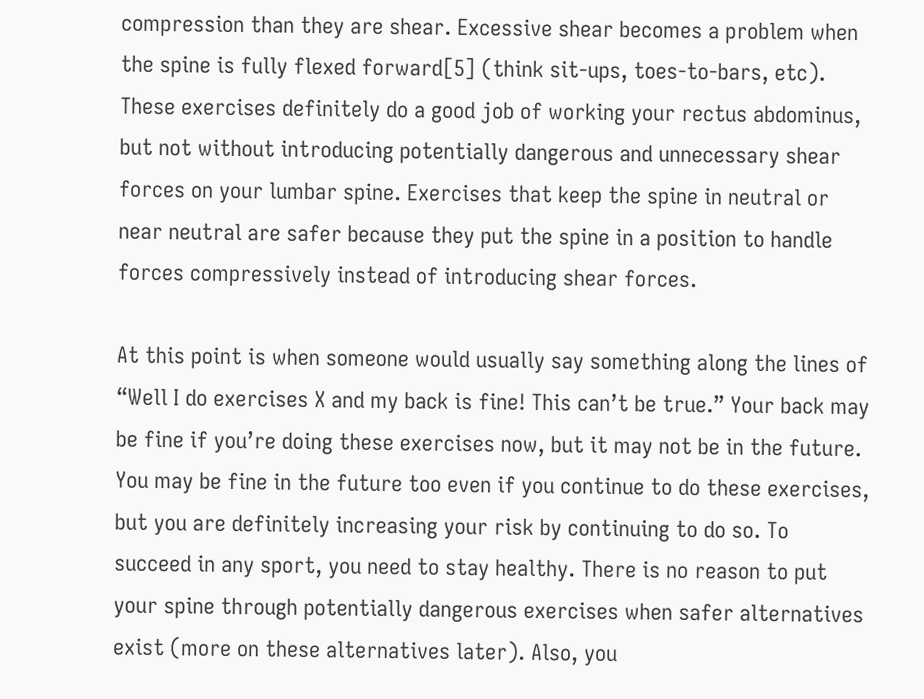compression than they are shear. Excessive shear becomes a problem when the spine is fully flexed forward[5] (think sit-ups, toes-to-bars, etc). These exercises definitely do a good job of working your rectus abdominus, but not without introducing potentially dangerous and unnecessary shear forces on your lumbar spine. Exercises that keep the spine in neutral or near neutral are safer because they put the spine in a position to handle forces compressively instead of introducing shear forces.

At this point is when someone would usually say something along the lines of “Well I do exercises X and my back is fine! This can’t be true.” Your back may be fine if you’re doing these exercises now, but it may not be in the future. You may be fine in the future too even if you continue to do these exercises, but you are definitely increasing your risk by continuing to do so. To succeed in any sport, you need to stay healthy. There is no reason to put your spine through potentially dangerous exercises when safer alternatives exist (more on these alternatives later). Also, you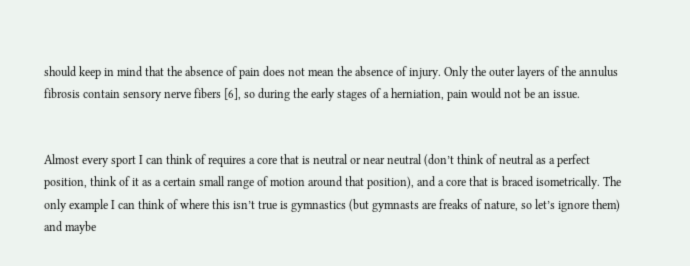should keep in mind that the absence of pain does not mean the absence of injury. Only the outer layers of the annulus fibrosis contain sensory nerve fibers [6], so during the early stages of a herniation, pain would not be an issue.


Almost every sport I can think of requires a core that is neutral or near neutral (don’t think of neutral as a perfect position, think of it as a certain small range of motion around that position), and a core that is braced isometrically. The only example I can think of where this isn’t true is gymnastics (but gymnasts are freaks of nature, so let’s ignore them) and maybe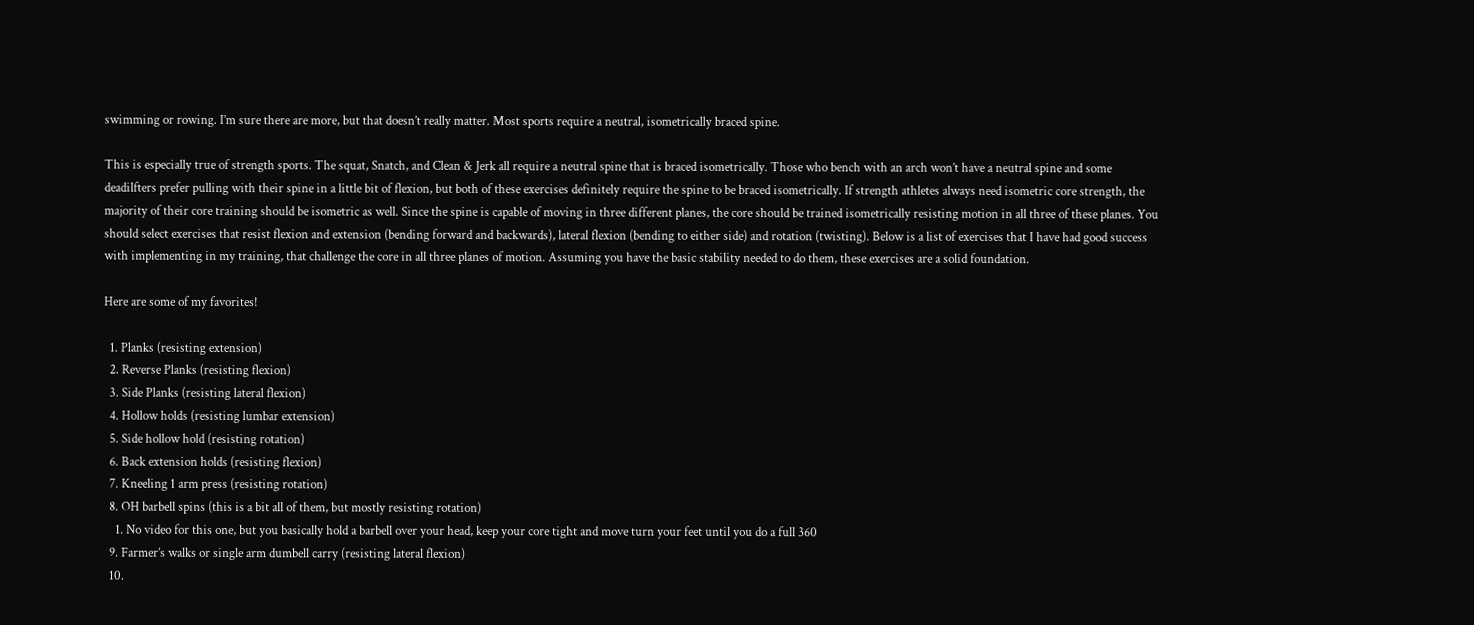swimming or rowing. I’m sure there are more, but that doesn’t really matter. Most sports require a neutral, isometrically braced spine.

This is especially true of strength sports. The squat, Snatch, and Clean & Jerk all require a neutral spine that is braced isometrically. Those who bench with an arch won’t have a neutral spine and some deadilfters prefer pulling with their spine in a little bit of flexion, but both of these exercises definitely require the spine to be braced isometrically. If strength athletes always need isometric core strength, the majority of their core training should be isometric as well. Since the spine is capable of moving in three different planes, the core should be trained isometrically resisting motion in all three of these planes. You should select exercises that resist flexion and extension (bending forward and backwards), lateral flexion (bending to either side) and rotation (twisting). Below is a list of exercises that I have had good success with implementing in my training, that challenge the core in all three planes of motion. Assuming you have the basic stability needed to do them, these exercises are a solid foundation.

Here are some of my favorites!

  1. Planks (resisting extension)
  2. Reverse Planks (resisting flexion)
  3. Side Planks (resisting lateral flexion)
  4. Hollow holds (resisting lumbar extension)
  5. Side hollow hold (resisting rotation)
  6. Back extension holds (resisting flexion)
  7. Kneeling 1 arm press (resisting rotation)
  8. OH barbell spins (this is a bit all of them, but mostly resisting rotation)
    1. No video for this one, but you basically hold a barbell over your head, keep your core tight and move turn your feet until you do a full 360
  9. Farmer’s walks or single arm dumbell carry (resisting lateral flexion)
  10.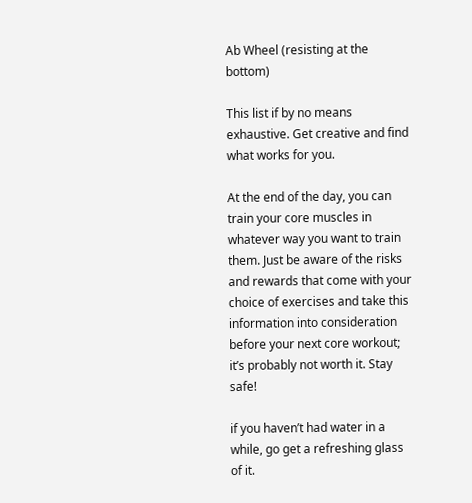Ab Wheel (resisting at the bottom)

This list if by no means exhaustive. Get creative and find what works for you.

At the end of the day, you can train your core muscles in whatever way you want to train them. Just be aware of the risks and rewards that come with your choice of exercises and take this information into consideration before your next core workout; it’s probably not worth it. Stay safe!

if you haven’t had water in a while, go get a refreshing glass of it.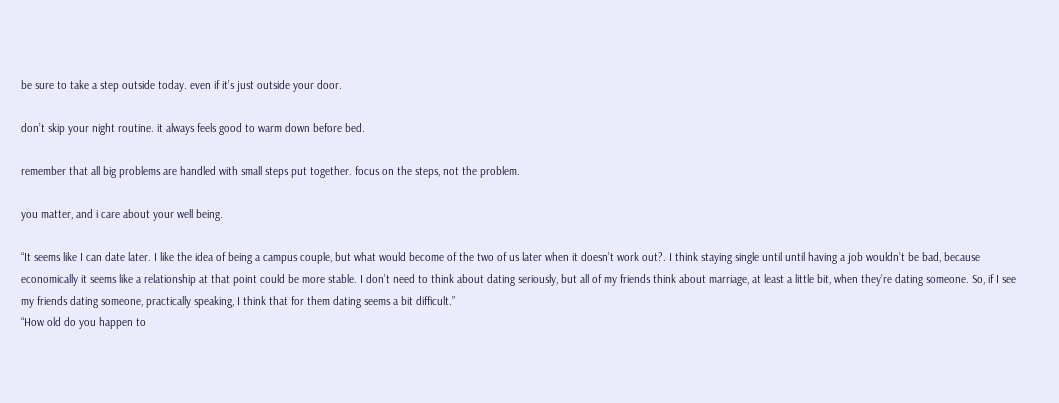be sure to take a step outside today. even if it’s just outside your door.

don’t skip your night routine. it always feels good to warm down before bed.

remember that all big problems are handled with small steps put together. focus on the steps, not the problem.

you matter, and i care about your well being.

“It seems like I can date later. I like the idea of being a campus couple, but what would become of the two of us later when it doesn’t work out?. I think staying single until until having a job wouldn’t be bad, because economically it seems like a relationship at that point could be more stable. I don’t need to think about dating seriously, but all of my friends think about marriage, at least a little bit, when they’re dating someone. So, if I see my friends dating someone, practically speaking, I think that for them dating seems a bit difficult.”
“How old do you happen to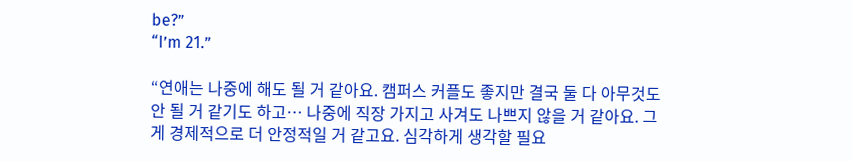be?”
“I’m 21.”

“연애는 나중에 해도 될 거 같아요. 캠퍼스 커플도 좋지만 결국 둘 다 아무것도 안 될 거 같기도 하고… 나중에 직장 가지고 사겨도 나쁘지 않을 거 같아요. 그게 경제적으로 더 안정적일 거 같고요. 심각하게 생각할 필요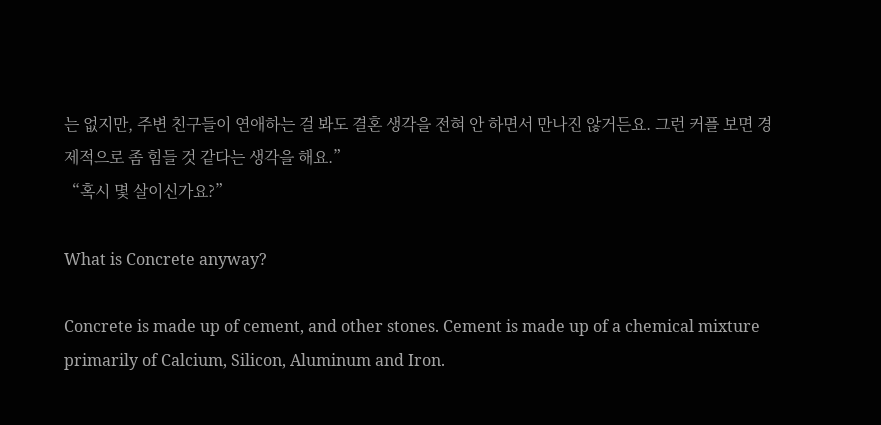는 없지만, 주변 친구들이 연애하는 걸 봐도 결혼 생각을 전혀 안 하면서 만나진 않거든요. 그런 커플 보면 경제적으로 좀 힘들 것 같다는 생각을 해요.”
“혹시 몇 살이신가요?”

What is Concrete anyway?

Concrete is made up of cement, and other stones. Cement is made up of a chemical mixture primarily of Calcium, Silicon, Aluminum and Iron.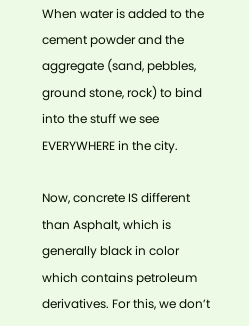When water is added to the cement powder and the aggregate (sand, pebbles, ground stone, rock) to bind into the stuff we see EVERYWHERE in the city.

Now, concrete IS different than Asphalt, which is generally black in color which contains petroleum derivatives. For this, we don’t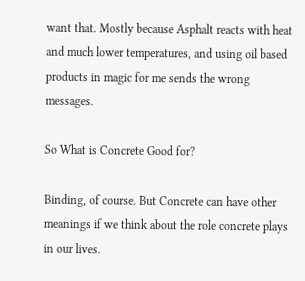want that. Mostly because Asphalt reacts with heat and much lower temperatures, and using oil based products in magic for me sends the wrong messages.

So What is Concrete Good for?

Binding, of course. But Concrete can have other meanings if we think about the role concrete plays in our lives.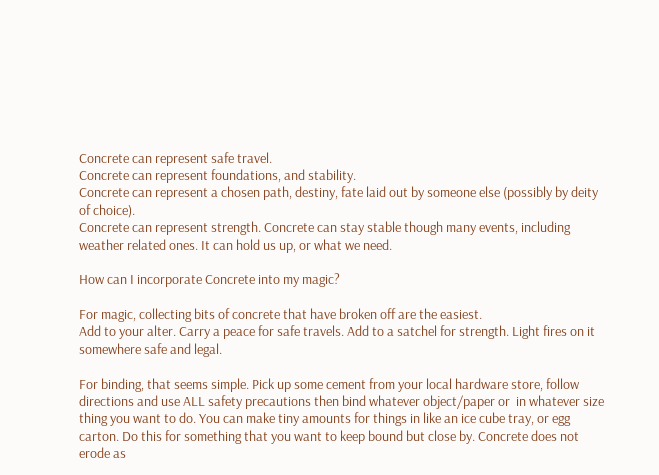Concrete can represent safe travel.
Concrete can represent foundations, and stability.
Concrete can represent a chosen path, destiny, fate laid out by someone else (possibly by deity of choice).
Concrete can represent strength. Concrete can stay stable though many events, including weather related ones. It can hold us up, or what we need.

How can I incorporate Concrete into my magic?

For magic, collecting bits of concrete that have broken off are the easiest.
Add to your alter. Carry a peace for safe travels. Add to a satchel for strength. Light fires on it somewhere safe and legal.

For binding, that seems simple. Pick up some cement from your local hardware store, follow directions and use ALL safety precautions then bind whatever object/paper or  in whatever size thing you want to do. You can make tiny amounts for things in like an ice cube tray, or egg carton. Do this for something that you want to keep bound but close by. Concrete does not erode as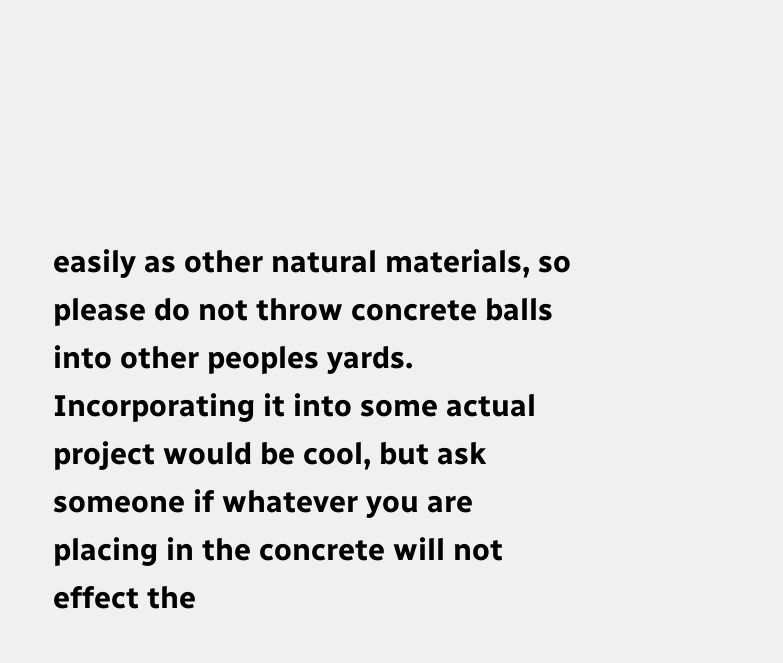easily as other natural materials, so please do not throw concrete balls into other peoples yards. Incorporating it into some actual project would be cool, but ask someone if whatever you are placing in the concrete will not effect the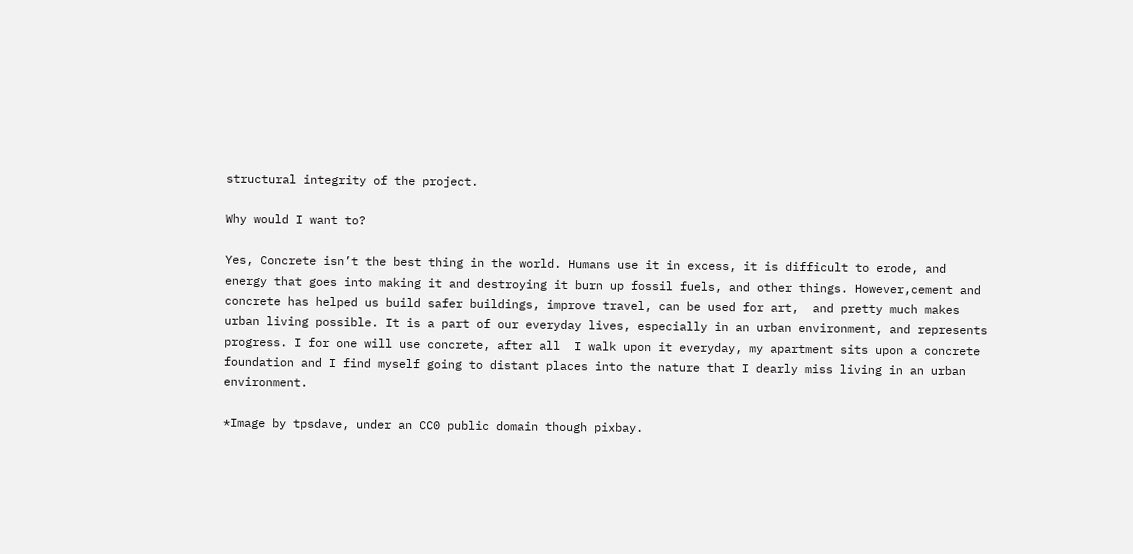structural integrity of the project.

Why would I want to?

Yes, Concrete isn’t the best thing in the world. Humans use it in excess, it is difficult to erode, and energy that goes into making it and destroying it burn up fossil fuels, and other things. However,cement and concrete has helped us build safer buildings, improve travel, can be used for art,  and pretty much makes urban living possible. It is a part of our everyday lives, especially in an urban environment, and represents progress. I for one will use concrete, after all  I walk upon it everyday, my apartment sits upon a concrete foundation and I find myself going to distant places into the nature that I dearly miss living in an urban environment.

*Image by tpsdave, under an CC0 public domain though pixbay.